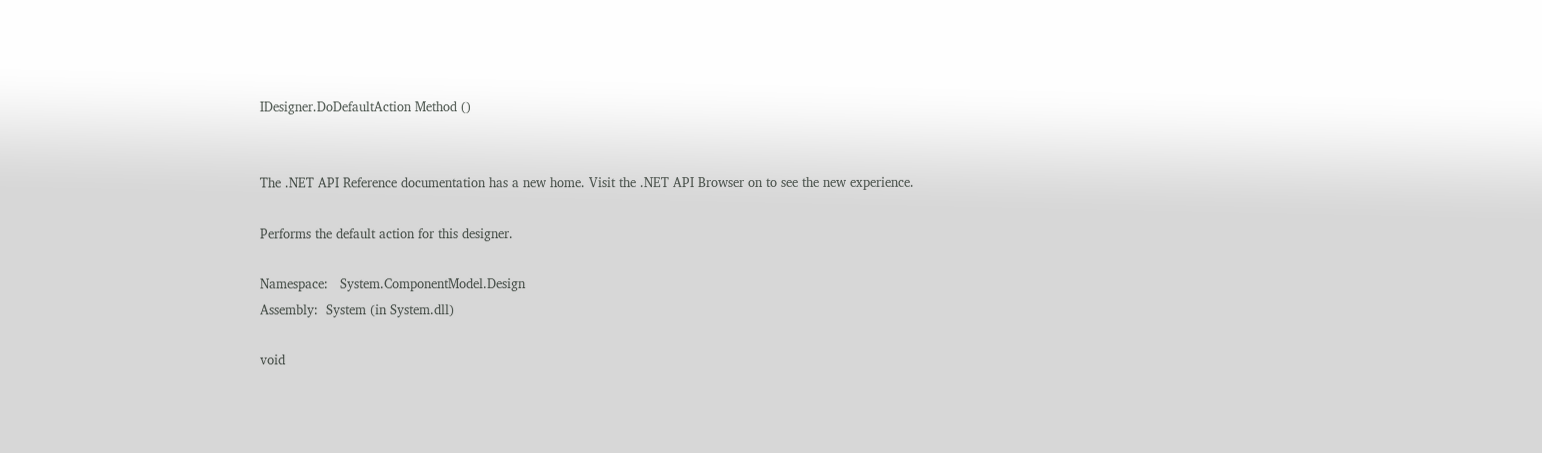IDesigner.DoDefaultAction Method ()


The .NET API Reference documentation has a new home. Visit the .NET API Browser on to see the new experience.

Performs the default action for this designer.

Namespace:   System.ComponentModel.Design
Assembly:  System (in System.dll)

void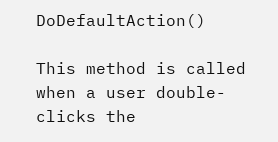DoDefaultAction()

This method is called when a user double-clicks the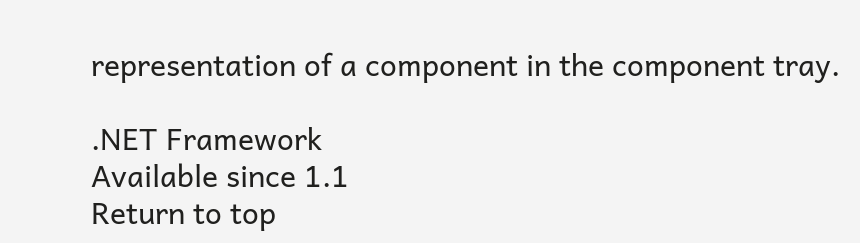representation of a component in the component tray.

.NET Framework
Available since 1.1
Return to top